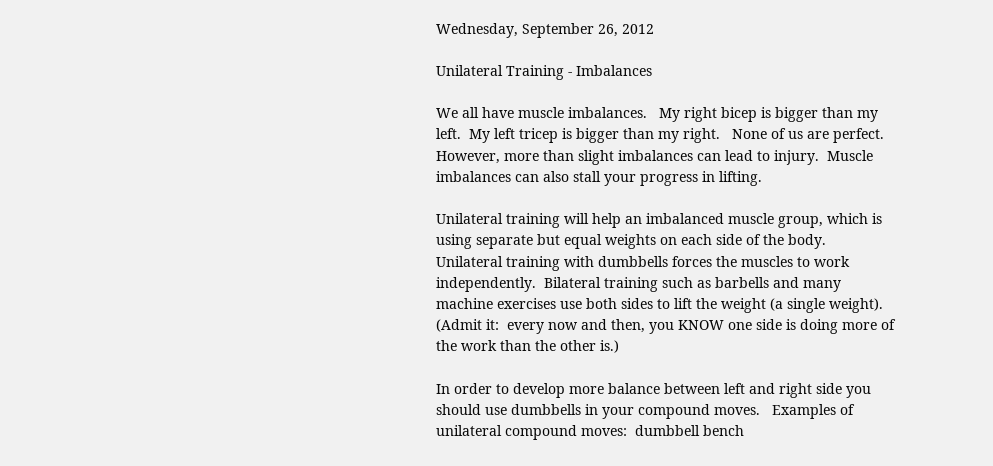Wednesday, September 26, 2012

Unilateral Training - Imbalances

We all have muscle imbalances.   My right bicep is bigger than my left.  My left tricep is bigger than my right.   None of us are perfect.   However, more than slight imbalances can lead to injury.  Muscle imbalances can also stall your progress in lifting.

Unilateral training will help an imbalanced muscle group, which is using separate but equal weights on each side of the body.  Unilateral training with dumbbells forces the muscles to work independently.  Bilateral training such as barbells and many machine exercises use both sides to lift the weight (a single weight).  (Admit it:  every now and then, you KNOW one side is doing more of the work than the other is.)

In order to develop more balance between left and right side you should use dumbbells in your compound moves.   Examples of unilateral compound moves:  dumbbell bench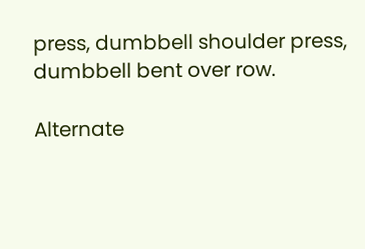press, dumbbell shoulder press, dumbbell bent over row.

Alternate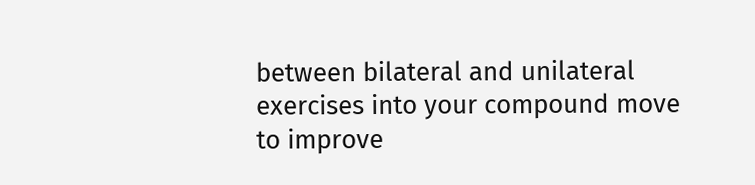between bilateral and unilateral exercises into your compound move to improve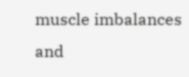muscle imbalances and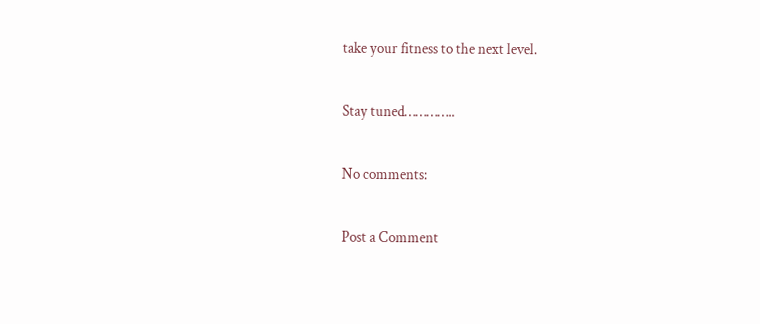take your fitness to the next level.

Stay tuned…………..

No comments:

Post a Comment